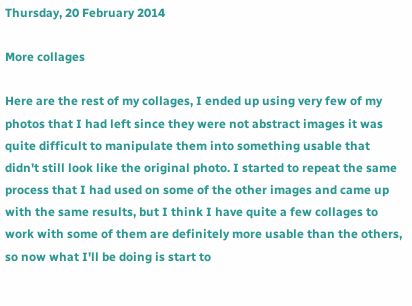Thursday, 20 February 2014

More collages

Here are the rest of my collages, I ended up using very few of my photos that I had left since they were not abstract images it was quite difficult to manipulate them into something usable that didn't still look like the original photo. I started to repeat the same process that I had used on some of the other images and came up with the same results, but I think I have quite a few collages to work with some of them are definitely more usable than the others, so now what I'll be doing is start to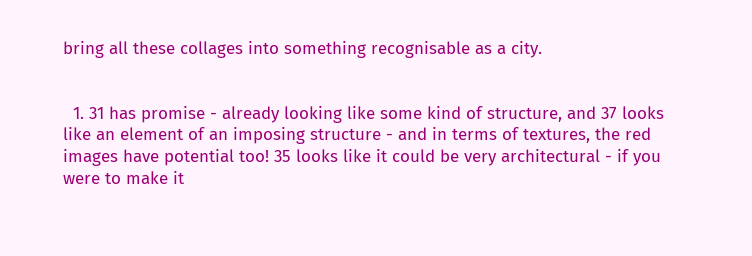bring all these collages into something recognisable as a city.


  1. 31 has promise - already looking like some kind of structure, and 37 looks like an element of an imposing structure - and in terms of textures, the red images have potential too! 35 looks like it could be very architectural - if you were to make it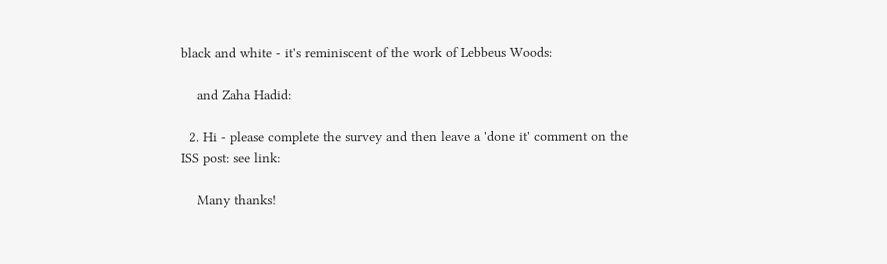black and white - it's reminiscent of the work of Lebbeus Woods:

    and Zaha Hadid:

  2. Hi - please complete the survey and then leave a 'done it' comment on the ISS post: see link:

    Many thanks!